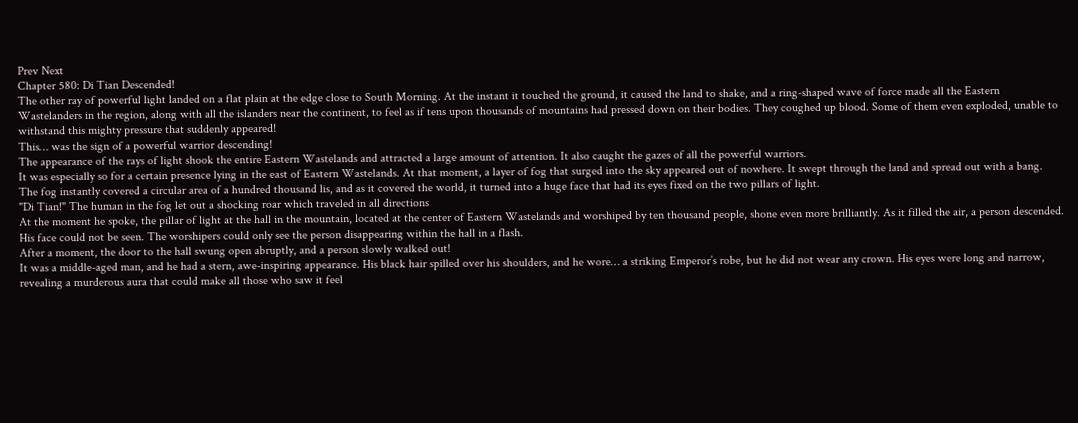Prev Next
Chapter 580: Di Tian Descended!
The other ray of powerful light landed on a flat plain at the edge close to South Morning. At the instant it touched the ground, it caused the land to shake, and a ring-shaped wave of force made all the Eastern Wastelanders in the region, along with all the islanders near the continent, to feel as if tens upon thousands of mountains had pressed down on their bodies. They coughed up blood. Some of them even exploded, unable to withstand this mighty pressure that suddenly appeared!
This… was the sign of a powerful warrior descending!
The appearance of the rays of light shook the entire Eastern Wastelands and attracted a large amount of attention. It also caught the gazes of all the powerful warriors.
It was especially so for a certain presence lying in the east of Eastern Wastelands. At that moment, a layer of fog that surged into the sky appeared out of nowhere. It swept through the land and spread out with a bang. The fog instantly covered a circular area of a hundred thousand lis, and as it covered the world, it turned into a huge face that had its eyes fixed on the two pillars of light.
"Di Tian!" The human in the fog let out a shocking roar which traveled in all directions
At the moment he spoke, the pillar of light at the hall in the mountain, located at the center of Eastern Wastelands and worshiped by ten thousand people, shone even more brilliantly. As it filled the air, a person descended. His face could not be seen. The worshipers could only see the person disappearing within the hall in a flash.
After a moment, the door to the hall swung open abruptly, and a person slowly walked out!
It was a middle-aged man, and he had a stern, awe-inspiring appearance. His black hair spilled over his shoulders, and he wore… a striking Emperor’s robe, but he did not wear any crown. His eyes were long and narrow, revealing a murderous aura that could make all those who saw it feel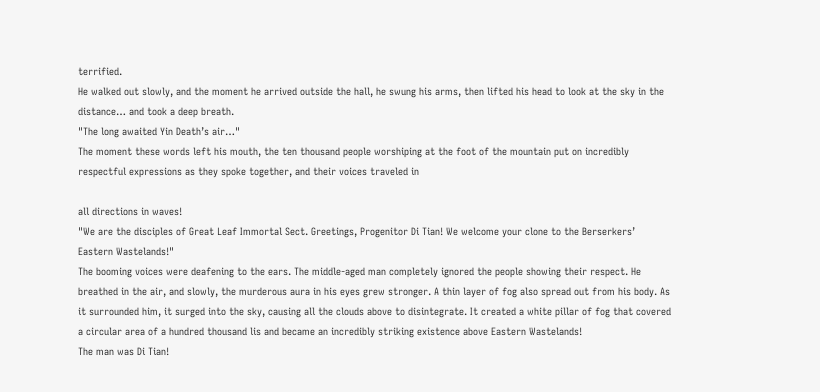terrified.
He walked out slowly, and the moment he arrived outside the hall, he swung his arms, then lifted his head to look at the sky in the distance… and took a deep breath.
"The long awaited Yin Death’s air…"
The moment these words left his mouth, the ten thousand people worshiping at the foot of the mountain put on incredibly respectful expressions as they spoke together, and their voices traveled in

all directions in waves!
"We are the disciples of Great Leaf Immortal Sect. Greetings, Progenitor Di Tian! We welcome your clone to the Berserkers’ Eastern Wastelands!"
The booming voices were deafening to the ears. The middle-aged man completely ignored the people showing their respect. He breathed in the air, and slowly, the murderous aura in his eyes grew stronger. A thin layer of fog also spread out from his body. As it surrounded him, it surged into the sky, causing all the clouds above to disintegrate. It created a white pillar of fog that covered a circular area of a hundred thousand lis and became an incredibly striking existence above Eastern Wastelands!
The man was Di Tian!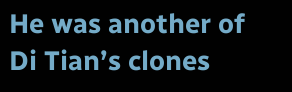He was another of Di Tian’s clones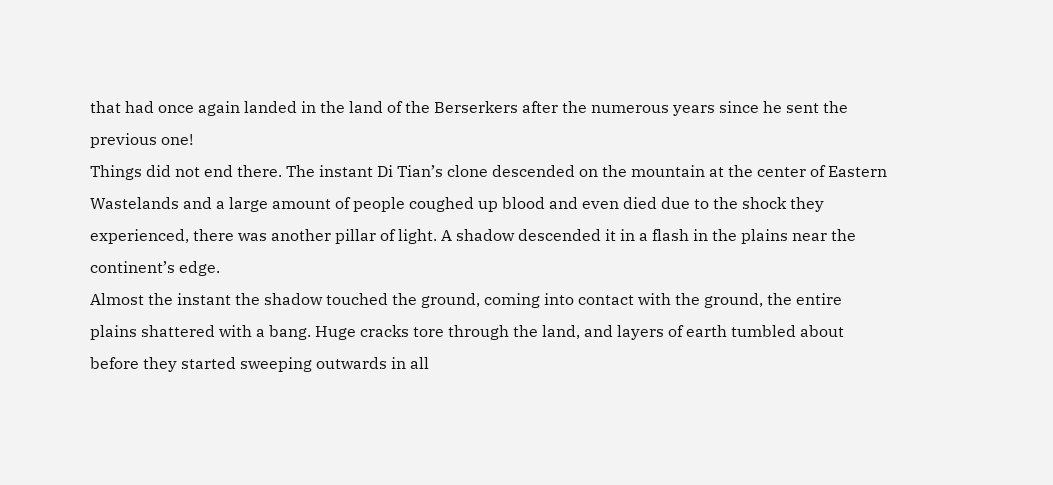that had once again landed in the land of the Berserkers after the numerous years since he sent the previous one!
Things did not end there. The instant Di Tian’s clone descended on the mountain at the center of Eastern Wastelands and a large amount of people coughed up blood and even died due to the shock they experienced, there was another pillar of light. A shadow descended it in a flash in the plains near the continent’s edge.
Almost the instant the shadow touched the ground, coming into contact with the ground, the entire plains shattered with a bang. Huge cracks tore through the land, and layers of earth tumbled about before they started sweeping outwards in all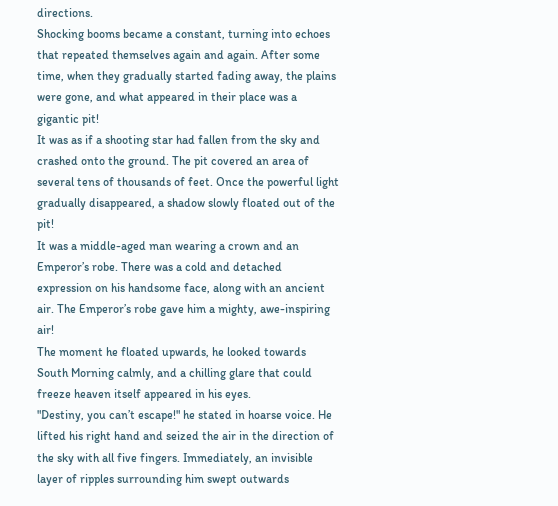directions.
Shocking booms became a constant, turning into echoes that repeated themselves again and again. After some time, when they gradually started fading away, the plains were gone, and what appeared in their place was a gigantic pit!
It was as if a shooting star had fallen from the sky and crashed onto the ground. The pit covered an area of several tens of thousands of feet. Once the powerful light gradually disappeared, a shadow slowly floated out of the pit!
It was a middle-aged man wearing a crown and an Emperor’s robe. There was a cold and detached expression on his handsome face, along with an ancient air. The Emperor’s robe gave him a mighty, awe-inspiring air!
The moment he floated upwards, he looked towards South Morning calmly, and a chilling glare that could freeze heaven itself appeared in his eyes.
"Destiny, you can’t escape!" he stated in hoarse voice. He lifted his right hand and seized the air in the direction of the sky with all five fingers. Immediately, an invisible layer of ripples surrounding him swept outwards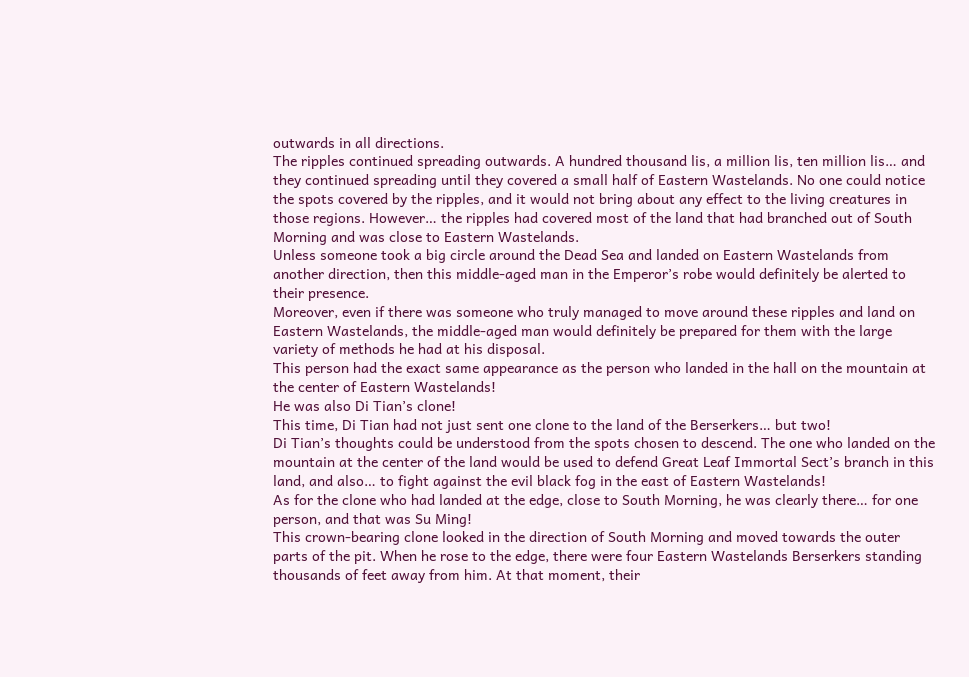outwards in all directions.
The ripples continued spreading outwards. A hundred thousand lis, a million lis, ten million lis… and they continued spreading until they covered a small half of Eastern Wastelands. No one could notice the spots covered by the ripples, and it would not bring about any effect to the living creatures in those regions. However… the ripples had covered most of the land that had branched out of South Morning and was close to Eastern Wastelands.
Unless someone took a big circle around the Dead Sea and landed on Eastern Wastelands from another direction, then this middle-aged man in the Emperor’s robe would definitely be alerted to their presence.
Moreover, even if there was someone who truly managed to move around these ripples and land on Eastern Wastelands, the middle-aged man would definitely be prepared for them with the large variety of methods he had at his disposal.
This person had the exact same appearance as the person who landed in the hall on the mountain at the center of Eastern Wastelands!
He was also Di Tian’s clone!
This time, Di Tian had not just sent one clone to the land of the Berserkers… but two!
Di Tian’s thoughts could be understood from the spots chosen to descend. The one who landed on the mountain at the center of the land would be used to defend Great Leaf Immortal Sect’s branch in this land, and also… to fight against the evil black fog in the east of Eastern Wastelands!
As for the clone who had landed at the edge, close to South Morning, he was clearly there… for one person, and that was Su Ming!
This crown-bearing clone looked in the direction of South Morning and moved towards the outer parts of the pit. When he rose to the edge, there were four Eastern Wastelands Berserkers standing thousands of feet away from him. At that moment, their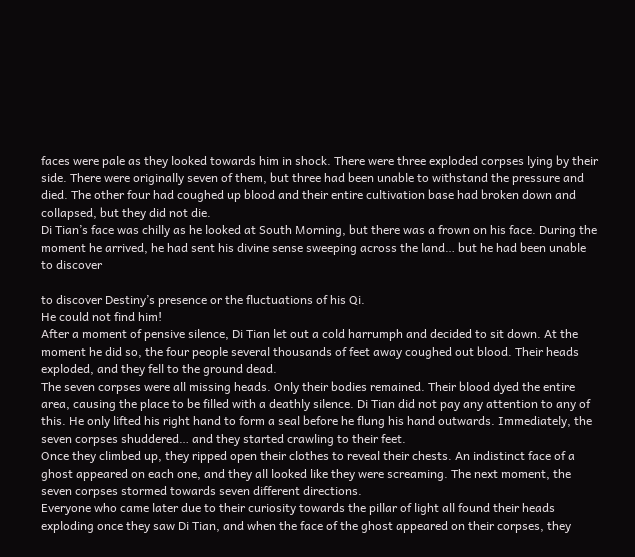faces were pale as they looked towards him in shock. There were three exploded corpses lying by their side. There were originally seven of them, but three had been unable to withstand the pressure and died. The other four had coughed up blood and their entire cultivation base had broken down and collapsed, but they did not die.
Di Tian’s face was chilly as he looked at South Morning, but there was a frown on his face. During the moment he arrived, he had sent his divine sense sweeping across the land… but he had been unable to discover

to discover Destiny’s presence or the fluctuations of his Qi.
He could not find him!
After a moment of pensive silence, Di Tian let out a cold harrumph and decided to sit down. At the moment he did so, the four people several thousands of feet away coughed out blood. Their heads exploded, and they fell to the ground dead.
The seven corpses were all missing heads. Only their bodies remained. Their blood dyed the entire area, causing the place to be filled with a deathly silence. Di Tian did not pay any attention to any of this. He only lifted his right hand to form a seal before he flung his hand outwards. Immediately, the seven corpses shuddered… and they started crawling to their feet.
Once they climbed up, they ripped open their clothes to reveal their chests. An indistinct face of a ghost appeared on each one, and they all looked like they were screaming. The next moment, the seven corpses stormed towards seven different directions.
Everyone who came later due to their curiosity towards the pillar of light all found their heads exploding once they saw Di Tian, and when the face of the ghost appeared on their corpses, they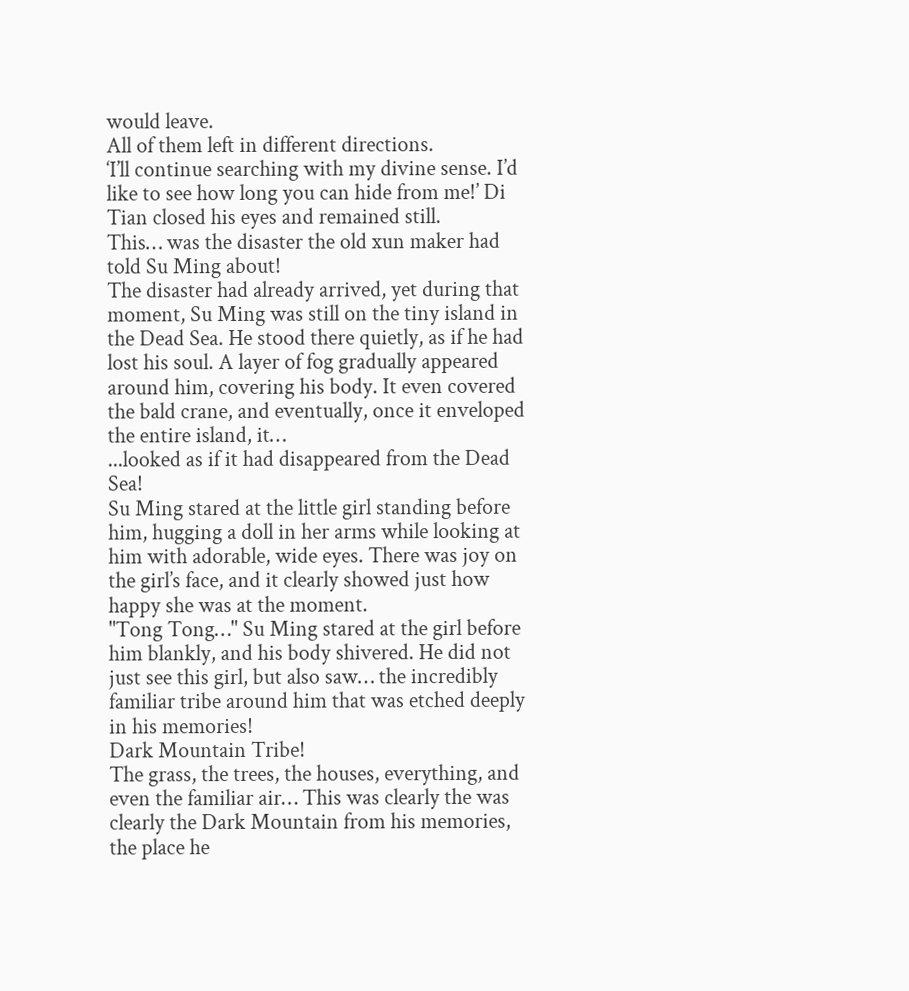would leave.
All of them left in different directions.
‘I’ll continue searching with my divine sense. I’d like to see how long you can hide from me!’ Di Tian closed his eyes and remained still.
This… was the disaster the old xun maker had told Su Ming about!
The disaster had already arrived, yet during that moment, Su Ming was still on the tiny island in the Dead Sea. He stood there quietly, as if he had lost his soul. A layer of fog gradually appeared around him, covering his body. It even covered the bald crane, and eventually, once it enveloped the entire island, it…
...looked as if it had disappeared from the Dead Sea!
Su Ming stared at the little girl standing before him, hugging a doll in her arms while looking at him with adorable, wide eyes. There was joy on the girl’s face, and it clearly showed just how happy she was at the moment.
"Tong Tong…" Su Ming stared at the girl before him blankly, and his body shivered. He did not just see this girl, but also saw… the incredibly familiar tribe around him that was etched deeply in his memories!
Dark Mountain Tribe!
The grass, the trees, the houses, everything, and even the familiar air… This was clearly the was clearly the Dark Mountain from his memories, the place he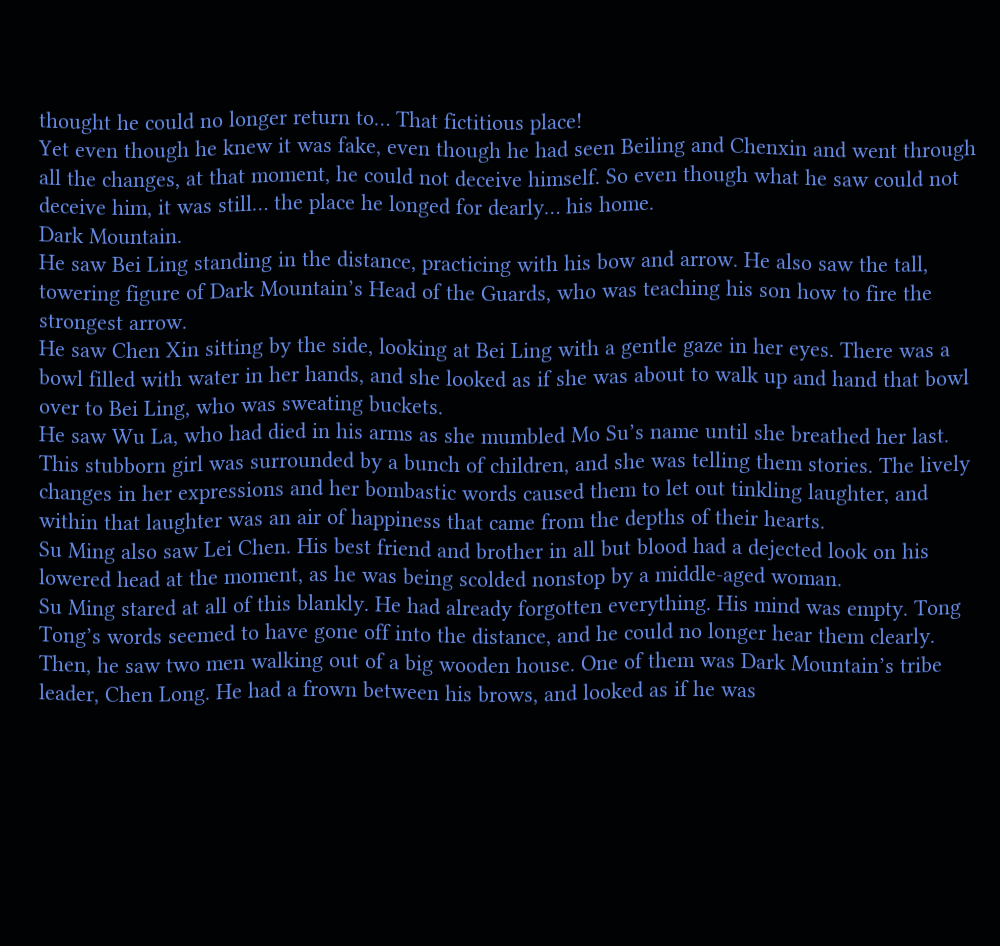thought he could no longer return to… That fictitious place!
Yet even though he knew it was fake, even though he had seen Beiling and Chenxin and went through all the changes, at that moment, he could not deceive himself. So even though what he saw could not deceive him, it was still… the place he longed for dearly… his home.
Dark Mountain.
He saw Bei Ling standing in the distance, practicing with his bow and arrow. He also saw the tall, towering figure of Dark Mountain’s Head of the Guards, who was teaching his son how to fire the strongest arrow.
He saw Chen Xin sitting by the side, looking at Bei Ling with a gentle gaze in her eyes. There was a bowl filled with water in her hands, and she looked as if she was about to walk up and hand that bowl over to Bei Ling, who was sweating buckets.
He saw Wu La, who had died in his arms as she mumbled Mo Su’s name until she breathed her last. This stubborn girl was surrounded by a bunch of children, and she was telling them stories. The lively changes in her expressions and her bombastic words caused them to let out tinkling laughter, and within that laughter was an air of happiness that came from the depths of their hearts.
Su Ming also saw Lei Chen. His best friend and brother in all but blood had a dejected look on his lowered head at the moment, as he was being scolded nonstop by a middle-aged woman.
Su Ming stared at all of this blankly. He had already forgotten everything. His mind was empty. Tong Tong’s words seemed to have gone off into the distance, and he could no longer hear them clearly.
Then, he saw two men walking out of a big wooden house. One of them was Dark Mountain’s tribe leader, Chen Long. He had a frown between his brows, and looked as if he was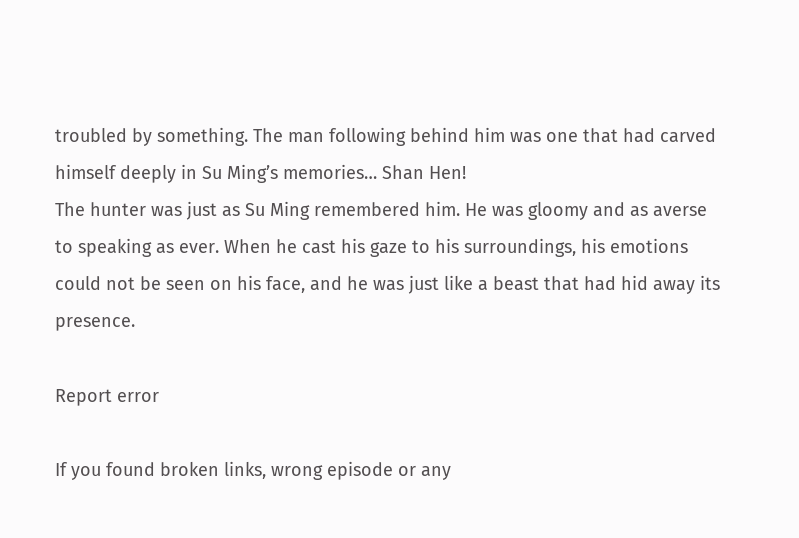troubled by something. The man following behind him was one that had carved himself deeply in Su Ming’s memories… Shan Hen!
The hunter was just as Su Ming remembered him. He was gloomy and as averse to speaking as ever. When he cast his gaze to his surroundings, his emotions could not be seen on his face, and he was just like a beast that had hid away its presence.

Report error

If you found broken links, wrong episode or any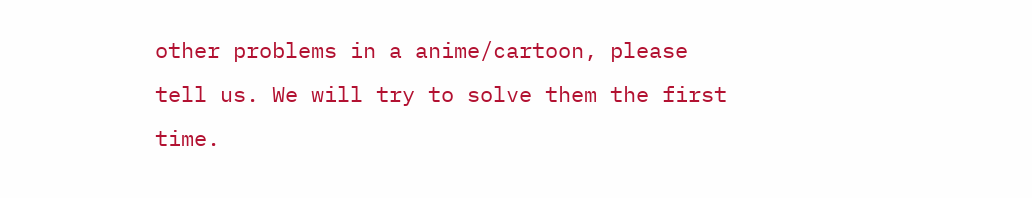other problems in a anime/cartoon, please tell us. We will try to solve them the first time.